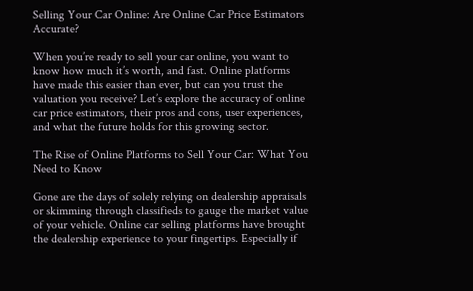Selling Your Car Online: Are Online Car Price Estimators Accurate?

When you’re ready to sell your car online, you want to know how much it’s worth, and fast. Online platforms have made this easier than ever, but can you trust the valuation you receive? Let’s explore the accuracy of online car price estimators, their pros and cons, user experiences, and what the future holds for this growing sector.

The Rise of Online Platforms to Sell Your Car: What You Need to Know

Gone are the days of solely relying on dealership appraisals or skimming through classifieds to gauge the market value of your vehicle. Online car selling platforms have brought the dealership experience to your fingertips. Especially if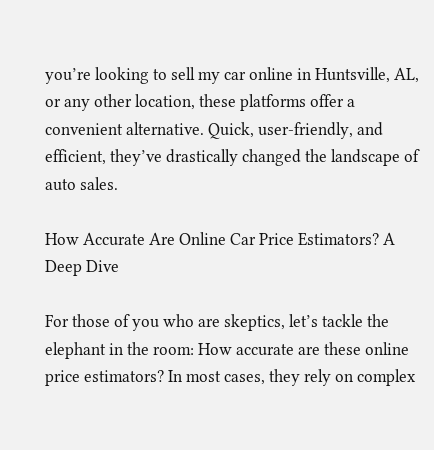you’re looking to sell my car online in Huntsville, AL, or any other location, these platforms offer a convenient alternative. Quick, user-friendly, and efficient, they’ve drastically changed the landscape of auto sales.

How Accurate Are Online Car Price Estimators? A Deep Dive

For those of you who are skeptics, let’s tackle the elephant in the room: How accurate are these online price estimators? In most cases, they rely on complex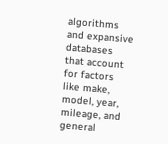algorithms and expansive databases that account for factors like make, model, year, mileage, and general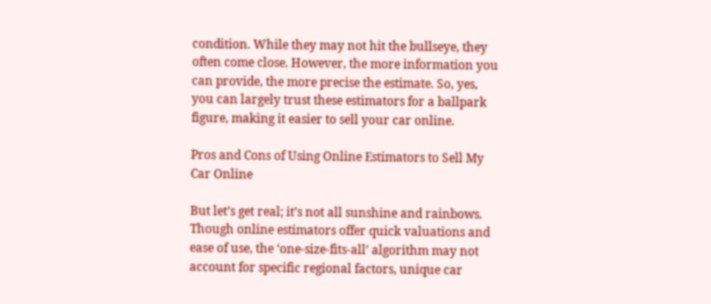condition. While they may not hit the bullseye, they often come close. However, the more information you can provide, the more precise the estimate. So, yes, you can largely trust these estimators for a ballpark figure, making it easier to sell your car online.

Pros and Cons of Using Online Estimators to Sell My Car Online

But let’s get real; it’s not all sunshine and rainbows. Though online estimators offer quick valuations and ease of use, the ‘one-size-fits-all’ algorithm may not account for specific regional factors, unique car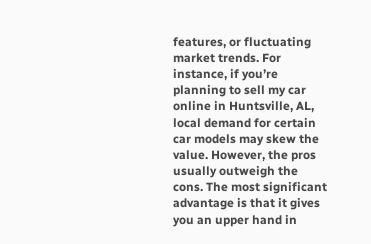features, or fluctuating market trends. For instance, if you’re planning to sell my car online in Huntsville, AL, local demand for certain car models may skew the value. However, the pros usually outweigh the cons. The most significant advantage is that it gives you an upper hand in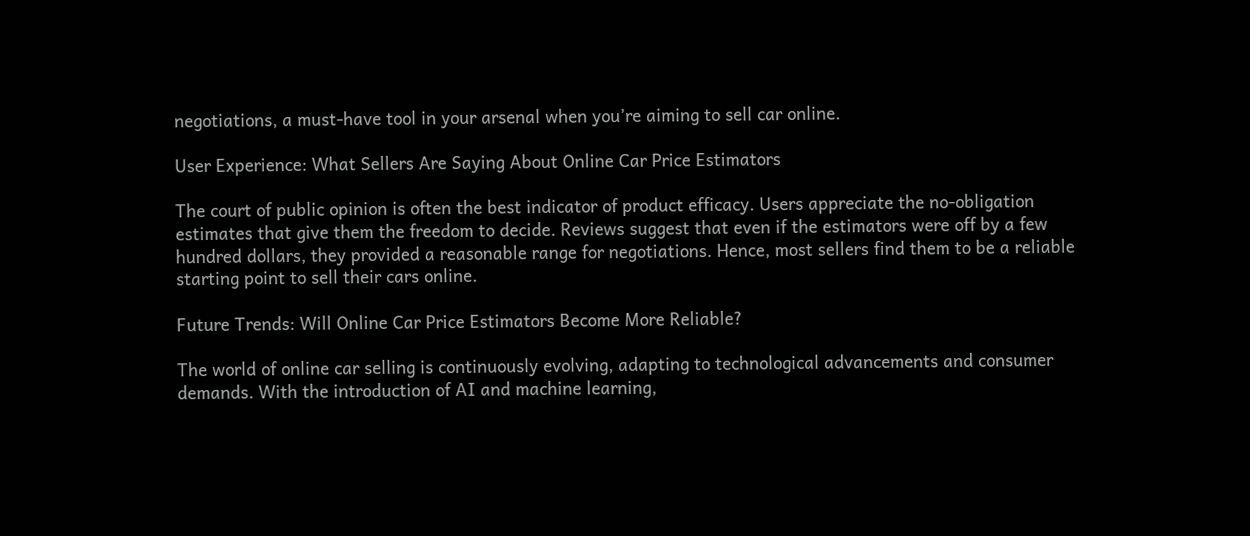negotiations, a must-have tool in your arsenal when you’re aiming to sell car online.

User Experience: What Sellers Are Saying About Online Car Price Estimators

The court of public opinion is often the best indicator of product efficacy. Users appreciate the no-obligation estimates that give them the freedom to decide. Reviews suggest that even if the estimators were off by a few hundred dollars, they provided a reasonable range for negotiations. Hence, most sellers find them to be a reliable starting point to sell their cars online.

Future Trends: Will Online Car Price Estimators Become More Reliable?

The world of online car selling is continuously evolving, adapting to technological advancements and consumer demands. With the introduction of AI and machine learning,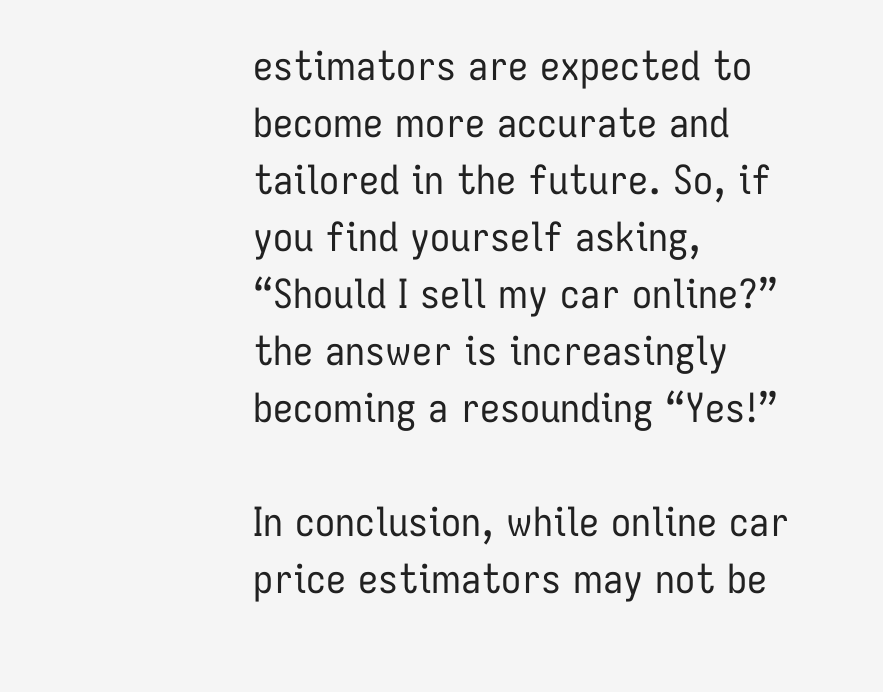estimators are expected to become more accurate and tailored in the future. So, if you find yourself asking, “Should I sell my car online?” the answer is increasingly becoming a resounding “Yes!”

In conclusion, while online car price estimators may not be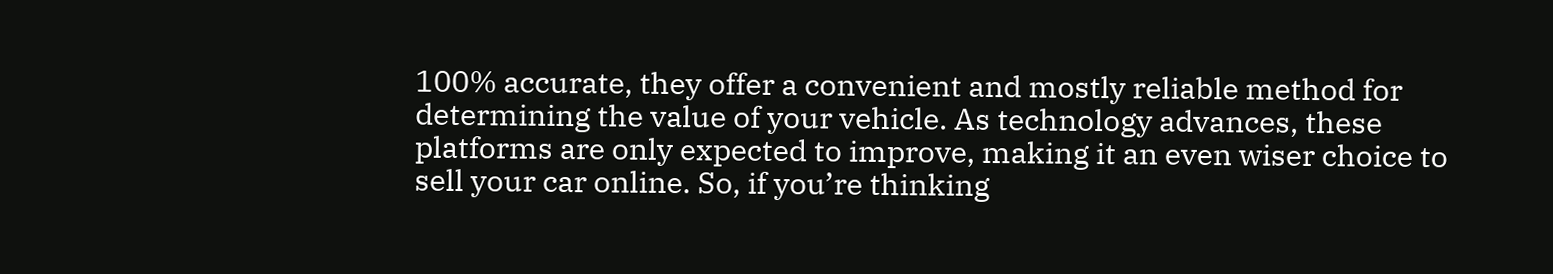100% accurate, they offer a convenient and mostly reliable method for determining the value of your vehicle. As technology advances, these platforms are only expected to improve, making it an even wiser choice to sell your car online. So, if you’re thinking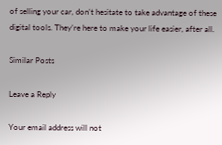of selling your car, don’t hesitate to take advantage of these digital tools. They’re here to make your life easier, after all.

Similar Posts

Leave a Reply

Your email address will not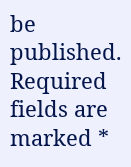be published. Required fields are marked *